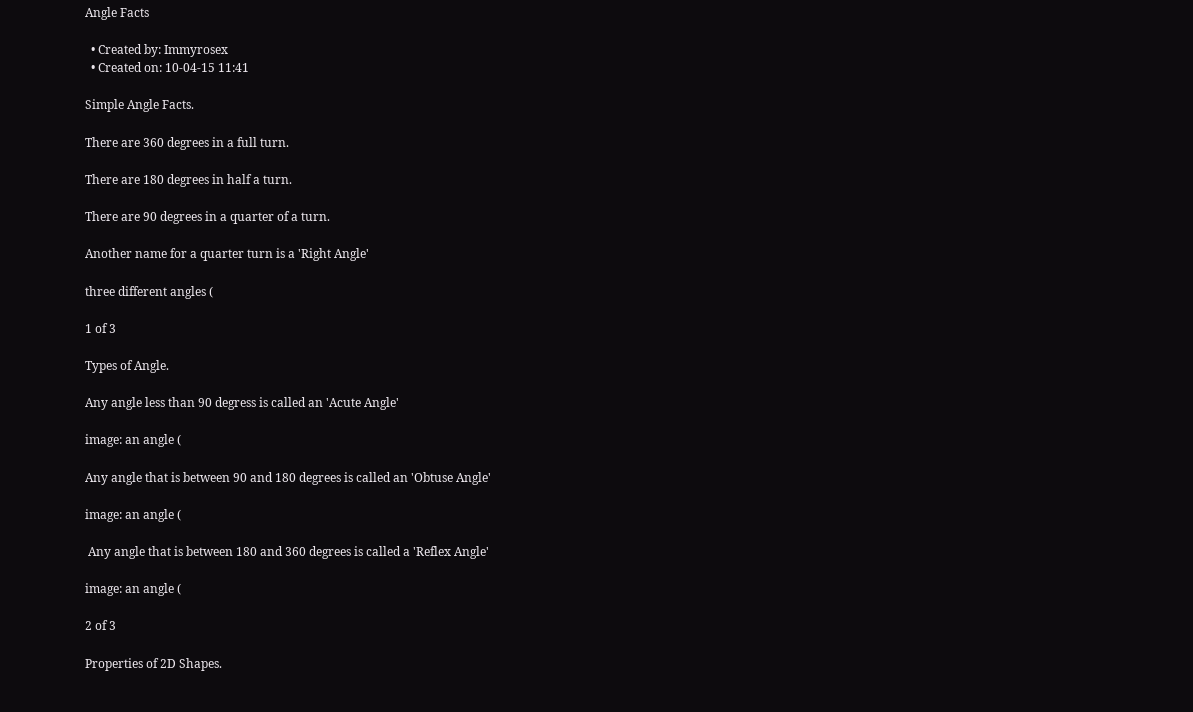Angle Facts

  • Created by: Immyrosex
  • Created on: 10-04-15 11:41

Simple Angle Facts.

There are 360 degrees in a full turn.

There are 180 degrees in half a turn.

There are 90 degrees in a quarter of a turn.

Another name for a quarter turn is a 'Right Angle'

three different angles (

1 of 3

Types of Angle.

Any angle less than 90 degress is called an 'Acute Angle'

image: an angle (

Any angle that is between 90 and 180 degrees is called an 'Obtuse Angle'

image: an angle (

 Any angle that is between 180 and 360 degrees is called a 'Reflex Angle'

image: an angle (

2 of 3

Properties of 2D Shapes.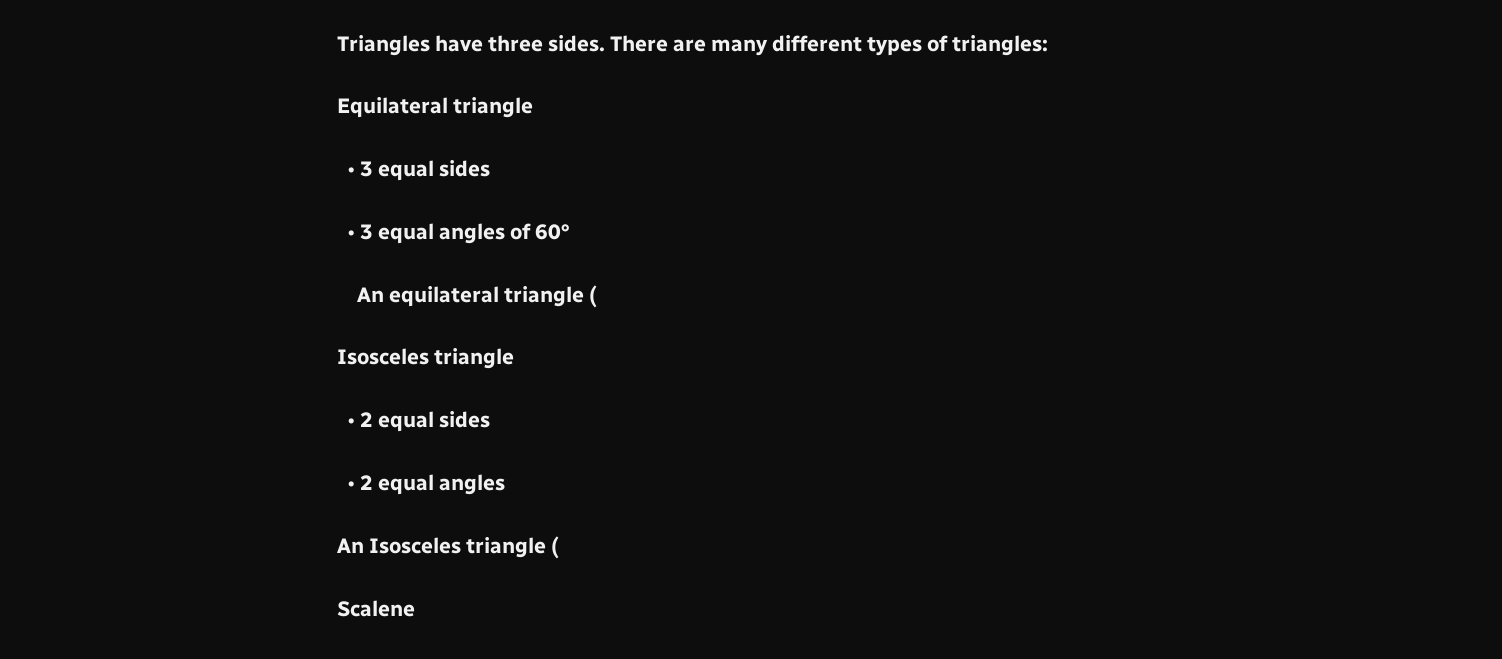Triangles have three sides. There are many different types of triangles:

Equilateral triangle

  • 3 equal sides

  • 3 equal angles of 60°

    An equilateral triangle (

Isosceles triangle

  • 2 equal sides

  • 2 equal angles

An Isosceles triangle (

Scalene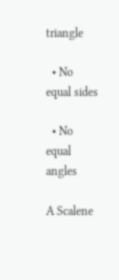triangle

  • No equal sides

  • No equal angles

A Scalene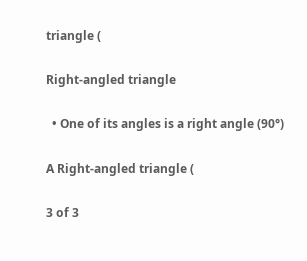triangle (

Right-angled triangle

  • One of its angles is a right angle (90°)

A Right-angled triangle (

3 of 3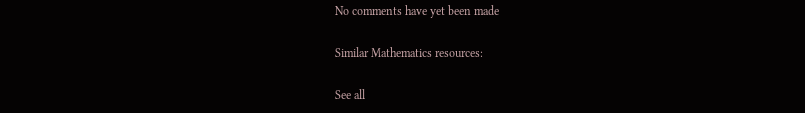No comments have yet been made

Similar Mathematics resources:

See all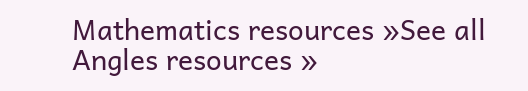Mathematics resources »See all Angles resources »